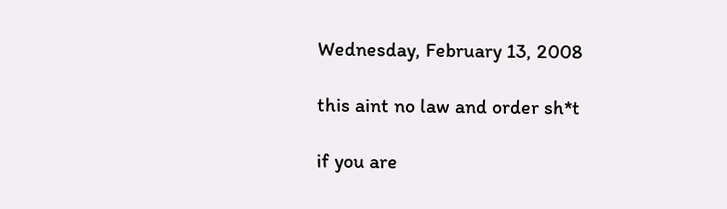Wednesday, February 13, 2008

this aint no law and order sh*t

if you are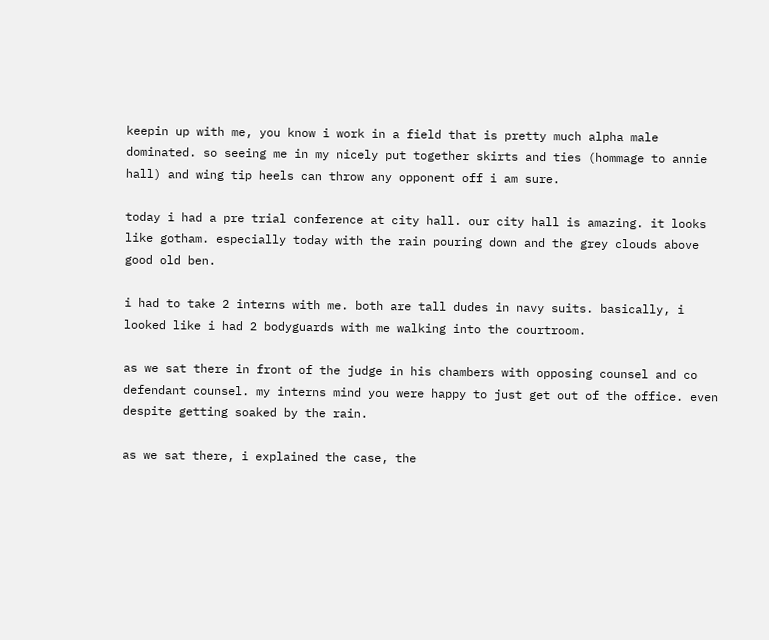keepin up with me, you know i work in a field that is pretty much alpha male dominated. so seeing me in my nicely put together skirts and ties (hommage to annie hall) and wing tip heels can throw any opponent off i am sure.

today i had a pre trial conference at city hall. our city hall is amazing. it looks like gotham. especially today with the rain pouring down and the grey clouds above good old ben.

i had to take 2 interns with me. both are tall dudes in navy suits. basically, i looked like i had 2 bodyguards with me walking into the courtroom.

as we sat there in front of the judge in his chambers with opposing counsel and co defendant counsel. my interns mind you were happy to just get out of the office. even despite getting soaked by the rain.

as we sat there, i explained the case, the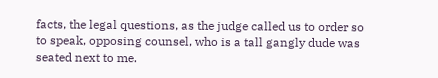facts, the legal questions, as the judge called us to order so to speak, opposing counsel, who is a tall gangly dude was seated next to me.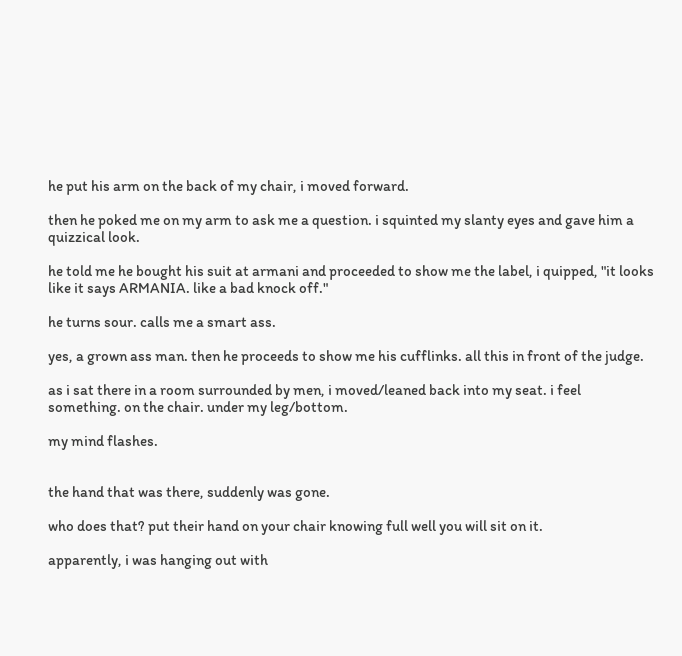he put his arm on the back of my chair, i moved forward.

then he poked me on my arm to ask me a question. i squinted my slanty eyes and gave him a quizzical look.

he told me he bought his suit at armani and proceeded to show me the label, i quipped, "it looks like it says ARMANIA. like a bad knock off."

he turns sour. calls me a smart ass.

yes, a grown ass man. then he proceeds to show me his cufflinks. all this in front of the judge.

as i sat there in a room surrounded by men, i moved/leaned back into my seat. i feel something. on the chair. under my leg/bottom.

my mind flashes.


the hand that was there, suddenly was gone.

who does that? put their hand on your chair knowing full well you will sit on it.

apparently, i was hanging out with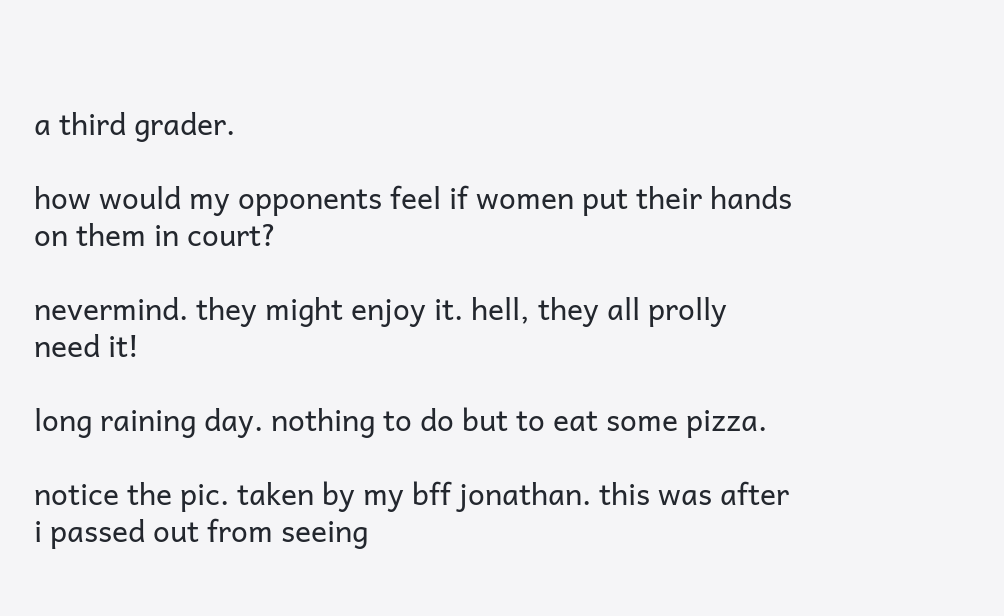a third grader.

how would my opponents feel if women put their hands on them in court?

nevermind. they might enjoy it. hell, they all prolly need it!

long raining day. nothing to do but to eat some pizza.

notice the pic. taken by my bff jonathan. this was after i passed out from seeing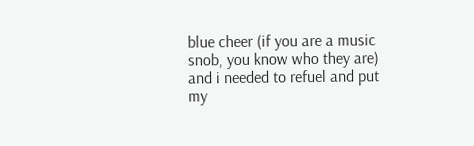blue cheer (if you are a music snob, you know who they are) and i needed to refuel and put my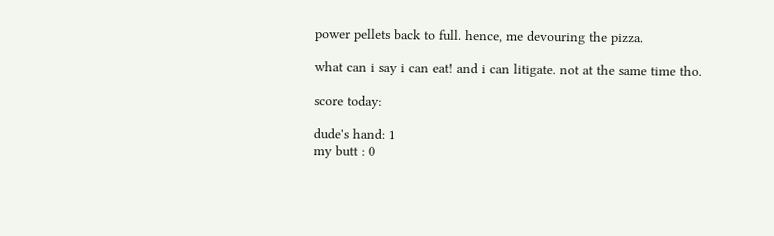power pellets back to full. hence, me devouring the pizza.

what can i say i can eat! and i can litigate. not at the same time tho.

score today:

dude's hand: 1
my butt : 0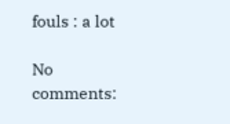fouls : a lot

No comments: